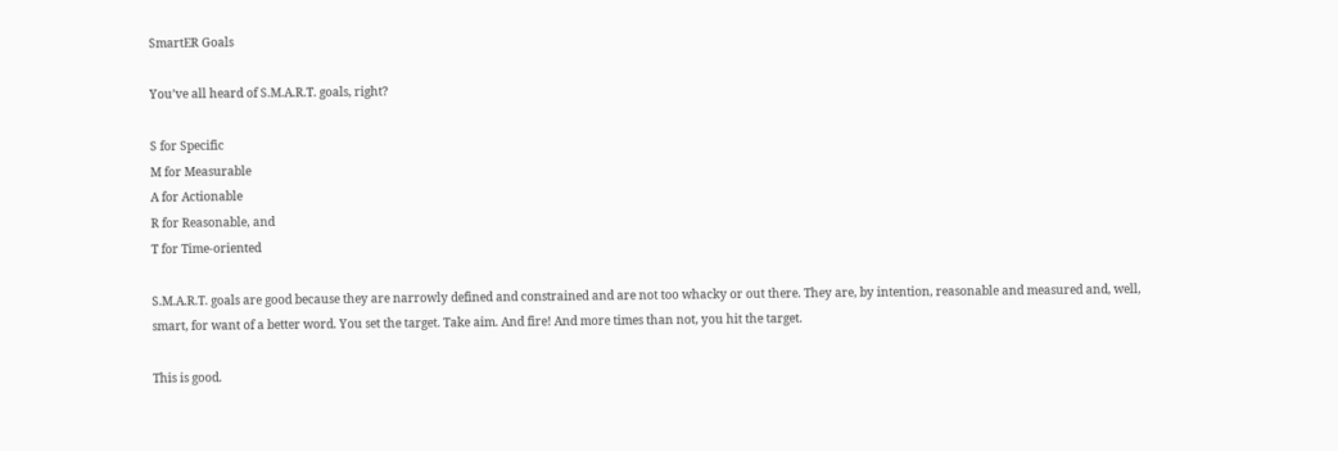SmartER Goals

You’ve all heard of S.M.A.R.T. goals, right?

S for Specific
M for Measurable
A for Actionable
R for Reasonable, and
T for Time-oriented

S.M.A.R.T. goals are good because they are narrowly defined and constrained and are not too whacky or out there. They are, by intention, reasonable and measured and, well, smart, for want of a better word. You set the target. Take aim. And fire! And more times than not, you hit the target.

This is good.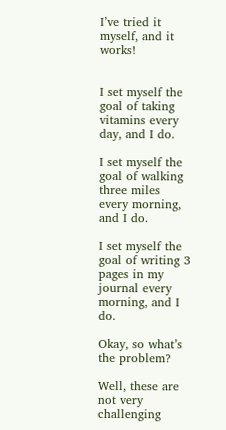I’ve tried it myself, and it works!


I set myself the goal of taking vitamins every day, and I do.

I set myself the goal of walking three miles every morning, and I do.

I set myself the goal of writing 3 pages in my journal every morning, and I do.

Okay, so what’s the problem?

Well, these are not very challenging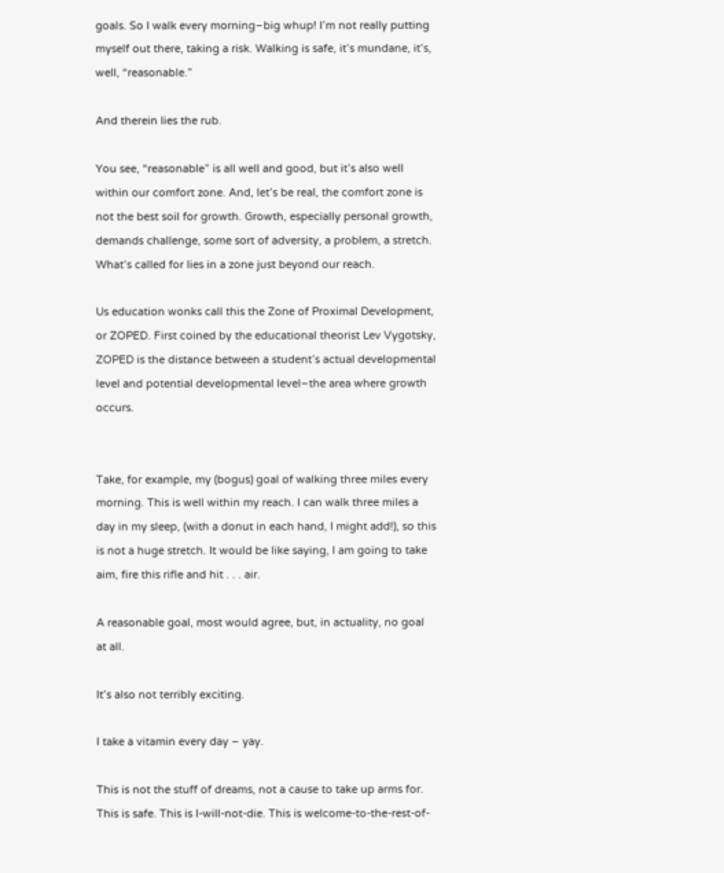goals. So I walk every morning–big whup! I’m not really putting myself out there, taking a risk. Walking is safe, it’s mundane, it’s, well, “reasonable.”

And therein lies the rub.

You see, “reasonable” is all well and good, but it’s also well within our comfort zone. And, let’s be real, the comfort zone is not the best soil for growth. Growth, especially personal growth, demands challenge, some sort of adversity, a problem, a stretch. What’s called for lies in a zone just beyond our reach.

Us education wonks call this the Zone of Proximal Development, or ZOPED. First coined by the educational theorist Lev Vygotsky, ZOPED is the distance between a student’s actual developmental level and potential developmental level–the area where growth occurs.


Take, for example, my (bogus) goal of walking three miles every morning. This is well within my reach. I can walk three miles a day in my sleep, (with a donut in each hand, I might add!), so this is not a huge stretch. It would be like saying, I am going to take aim, fire this rifle and hit . . . air.

A reasonable goal, most would agree, but, in actuality, no goal at all.

It’s also not terribly exciting.

I take a vitamin every day – yay.

This is not the stuff of dreams, not a cause to take up arms for. This is safe. This is I-will-not-die. This is welcome-to-the-rest-of-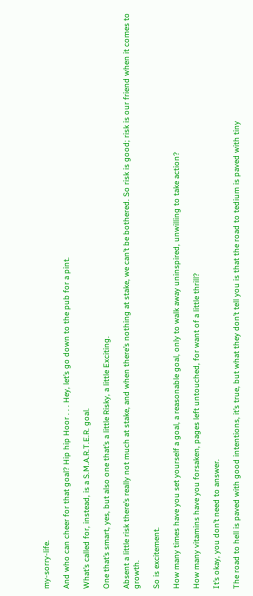my-sorry-life.

And who can cheer for that goal? Hip hip Hoor . . . Hey, let’s go down to the pub for a pint.

What’s called for, instead, is a S.M.A.R.T.E.R. goal.

One that’s smart, yes, but also one that’s a little Risky, a little Exciting.

Absent a little risk there’s really not much at stake, and when there’s nothing at stake, we can’t be bothered. So risk is good; risk is our friend when it comes to growth.

So is excitement.

How many times have you set yourself a goal, a reasonable goal, only to walk away uninspired, unwilling to take action?

How many vitamins have you forsaken, pages left untouched, for want of a little thrill?

It’s okay, you don’t need to answer.

The road to hell is paved with good intentions, it’s true, but what they don’t tell you is that the road to tedium is paved with tiny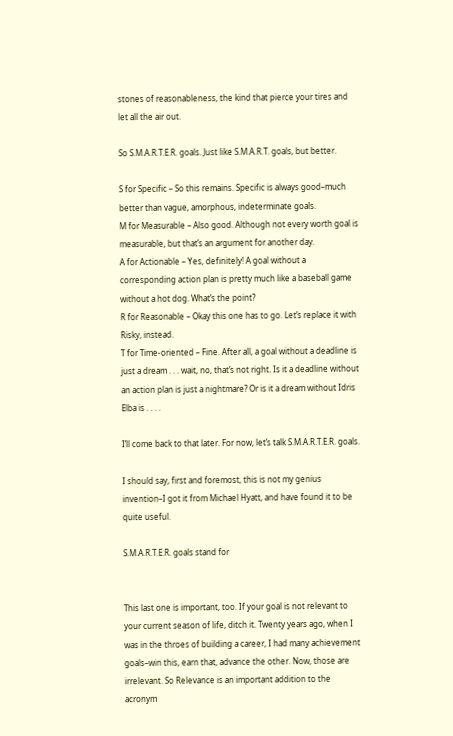stones of reasonableness, the kind that pierce your tires and let all the air out.

So S.M.A.R.T.E.R. goals. Just like S.M.A.R.T. goals, but better.

S for Specific – So this remains. Specific is always good–much better than vague, amorphous, indeterminate goals.
M for Measurable – Also good. Although not every worth goal is measurable, but that’s an argument for another day.
A for Actionable – Yes, definitely! A goal without a corresponding action plan is pretty much like a baseball game without a hot dog. What’s the point?
R for Reasonable – Okay this one has to go. Let’s replace it with Risky, instead.
T for Time-oriented – Fine. After all, a goal without a deadline is just a dream . . . wait, no, that’s not right. Is it a deadline without an action plan is just a nightmare? Or is it a dream without Idris Elba is . . . .

I’ll come back to that later. For now, let’s talk S.M.A.R.T.E.R. goals.

I should say, first and foremost, this is not my genius invention–I got it from Michael Hyatt, and have found it to be quite useful.

S.M.A.R.T.E.R. goals stand for


This last one is important, too. If your goal is not relevant to your current season of life, ditch it. Twenty years ago, when I was in the throes of building a career, I had many achievement goals–win this, earn that, advance the other. Now, those are irrelevant. So Relevance is an important addition to the acronym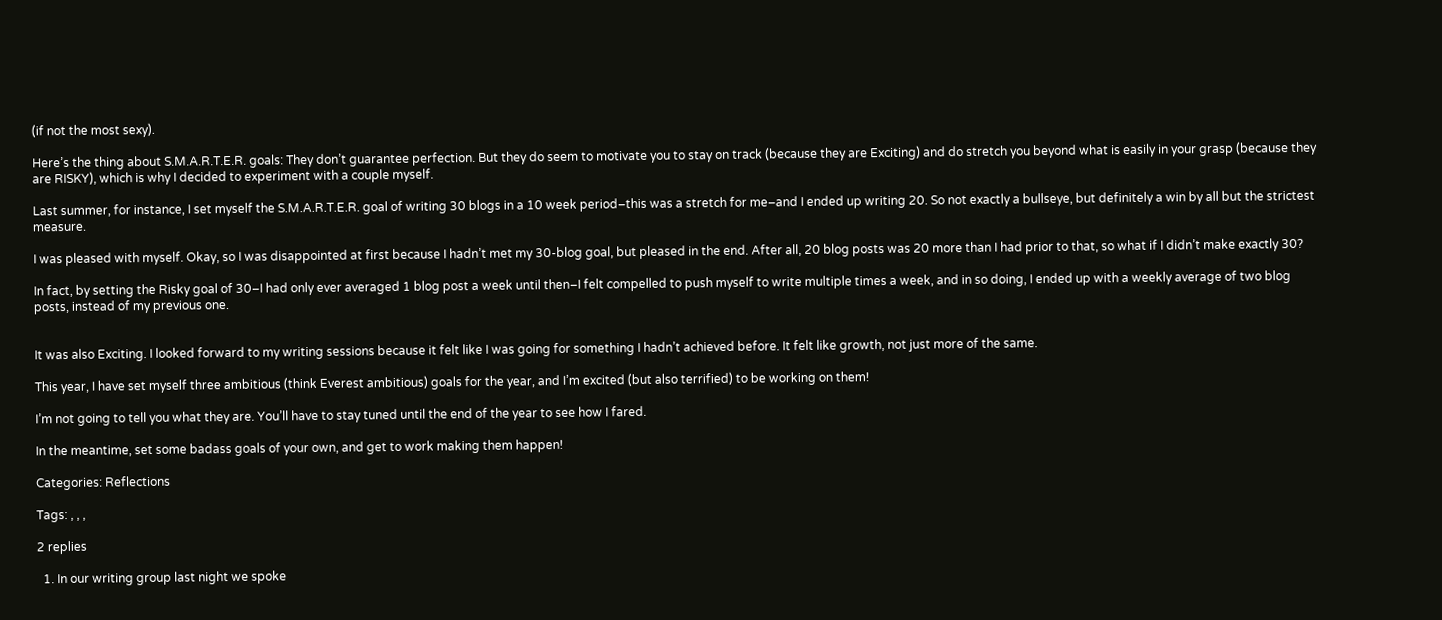(if not the most sexy).

Here’s the thing about S.M.A.R.T.E.R. goals: They don’t guarantee perfection. But they do seem to motivate you to stay on track (because they are Exciting) and do stretch you beyond what is easily in your grasp (because they are RISKY), which is why I decided to experiment with a couple myself.

Last summer, for instance, I set myself the S.M.A.R.T.E.R. goal of writing 30 blogs in a 10 week period–this was a stretch for me–and I ended up writing 20. So not exactly a bullseye, but definitely a win by all but the strictest measure.

I was pleased with myself. Okay, so I was disappointed at first because I hadn’t met my 30-blog goal, but pleased in the end. After all, 20 blog posts was 20 more than I had prior to that, so what if I didn’t make exactly 30?

In fact, by setting the Risky goal of 30–I had only ever averaged 1 blog post a week until then–I felt compelled to push myself to write multiple times a week, and in so doing, I ended up with a weekly average of two blog posts, instead of my previous one.


It was also Exciting. I looked forward to my writing sessions because it felt like I was going for something I hadn’t achieved before. It felt like growth, not just more of the same.

This year, I have set myself three ambitious (think Everest ambitious) goals for the year, and I’m excited (but also terrified) to be working on them!

I’m not going to tell you what they are. You’ll have to stay tuned until the end of the year to see how I fared.

In the meantime, set some badass goals of your own, and get to work making them happen!

Categories: Reflections

Tags: , , ,

2 replies

  1. In our writing group last night we spoke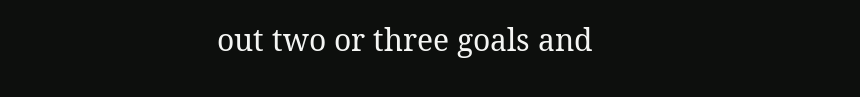out two or three goals and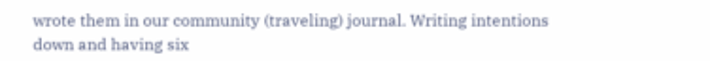wrote them in our community (traveling) journal. Writing intentions down and having six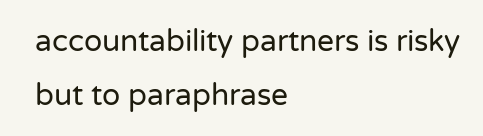accountability partners is risky but to paraphrase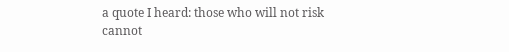a quote I heard: those who will not risk cannot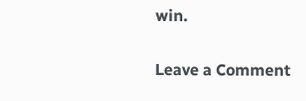win.

Leave a Comment